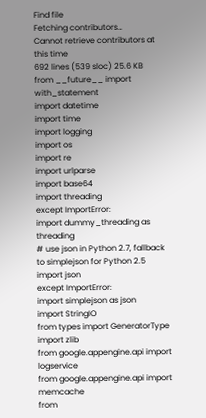Find file
Fetching contributors…
Cannot retrieve contributors at this time
692 lines (539 sloc) 25.6 KB
from __future__ import with_statement
import datetime
import time
import logging
import os
import re
import urlparse
import base64
import threading
except ImportError:
import dummy_threading as threading
# use json in Python 2.7, fallback to simplejson for Python 2.5
import json
except ImportError:
import simplejson as json
import StringIO
from types import GeneratorType
import zlib
from google.appengine.api import logservice
from google.appengine.api import memcache
from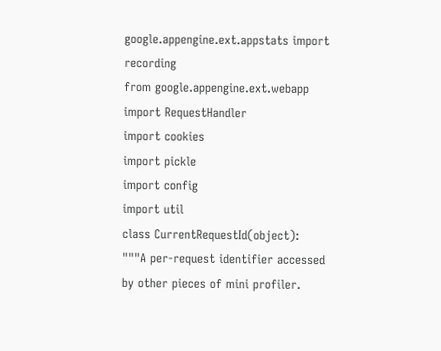google.appengine.ext.appstats import recording
from google.appengine.ext.webapp import RequestHandler
import cookies
import pickle
import config
import util
class CurrentRequestId(object):
"""A per-request identifier accessed by other pieces of mini profiler.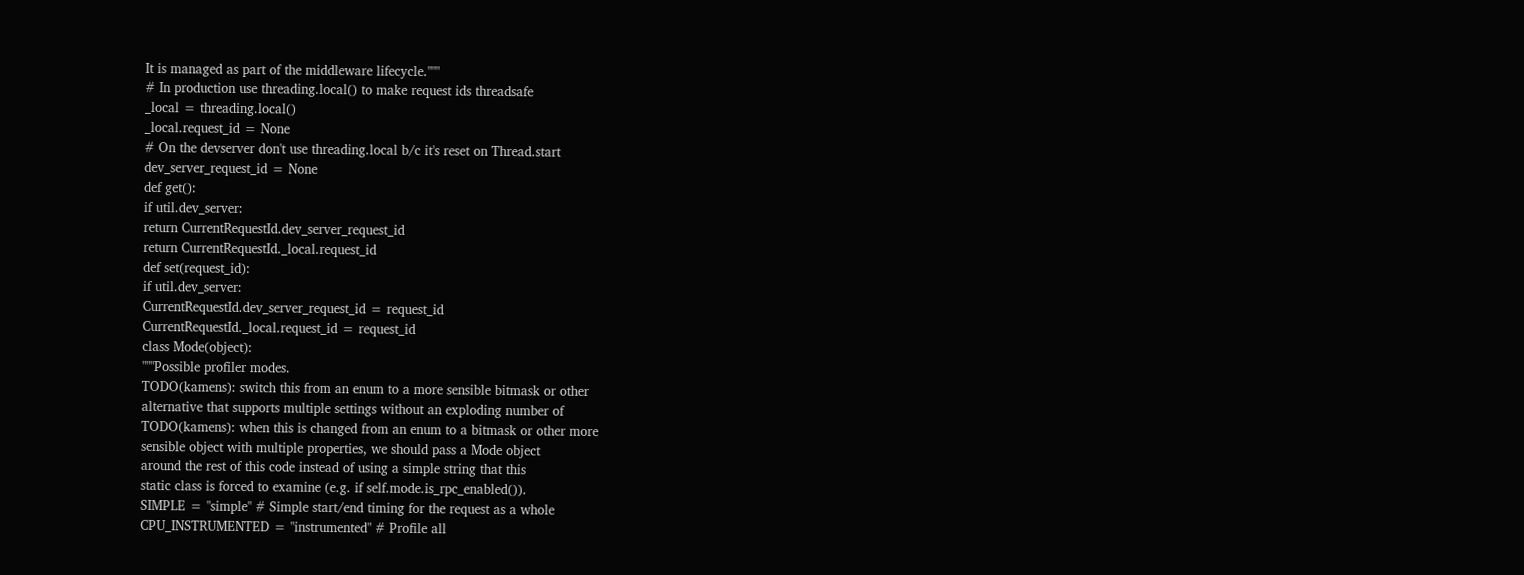It is managed as part of the middleware lifecycle."""
# In production use threading.local() to make request ids threadsafe
_local = threading.local()
_local.request_id = None
# On the devserver don't use threading.local b/c it's reset on Thread.start
dev_server_request_id = None
def get():
if util.dev_server:
return CurrentRequestId.dev_server_request_id
return CurrentRequestId._local.request_id
def set(request_id):
if util.dev_server:
CurrentRequestId.dev_server_request_id = request_id
CurrentRequestId._local.request_id = request_id
class Mode(object):
"""Possible profiler modes.
TODO(kamens): switch this from an enum to a more sensible bitmask or other
alternative that supports multiple settings without an exploding number of
TODO(kamens): when this is changed from an enum to a bitmask or other more
sensible object with multiple properties, we should pass a Mode object
around the rest of this code instead of using a simple string that this
static class is forced to examine (e.g. if self.mode.is_rpc_enabled()).
SIMPLE = "simple" # Simple start/end timing for the request as a whole
CPU_INSTRUMENTED = "instrumented" # Profile all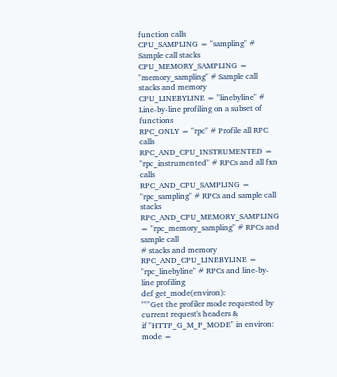function calls
CPU_SAMPLING = "sampling" # Sample call stacks
CPU_MEMORY_SAMPLING = "memory_sampling" # Sample call stacks and memory
CPU_LINEBYLINE = "linebyline" # Line-by-line profiling on a subset of functions
RPC_ONLY = "rpc" # Profile all RPC calls
RPC_AND_CPU_INSTRUMENTED = "rpc_instrumented" # RPCs and all fxn calls
RPC_AND_CPU_SAMPLING = "rpc_sampling" # RPCs and sample call stacks
RPC_AND_CPU_MEMORY_SAMPLING = "rpc_memory_sampling" # RPCs and sample call
# stacks and memory
RPC_AND_CPU_LINEBYLINE = "rpc_linebyline" # RPCs and line-by-line profiling
def get_mode(environ):
"""Get the profiler mode requested by current request's headers &
if "HTTP_G_M_P_MODE" in environ:
mode =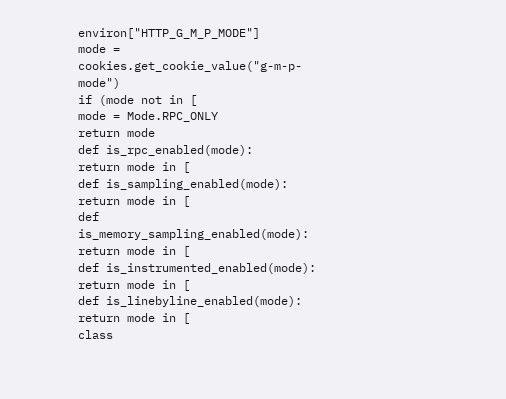environ["HTTP_G_M_P_MODE"]
mode = cookies.get_cookie_value("g-m-p-mode")
if (mode not in [
mode = Mode.RPC_ONLY
return mode
def is_rpc_enabled(mode):
return mode in [
def is_sampling_enabled(mode):
return mode in [
def is_memory_sampling_enabled(mode):
return mode in [
def is_instrumented_enabled(mode):
return mode in [
def is_linebyline_enabled(mode):
return mode in [
class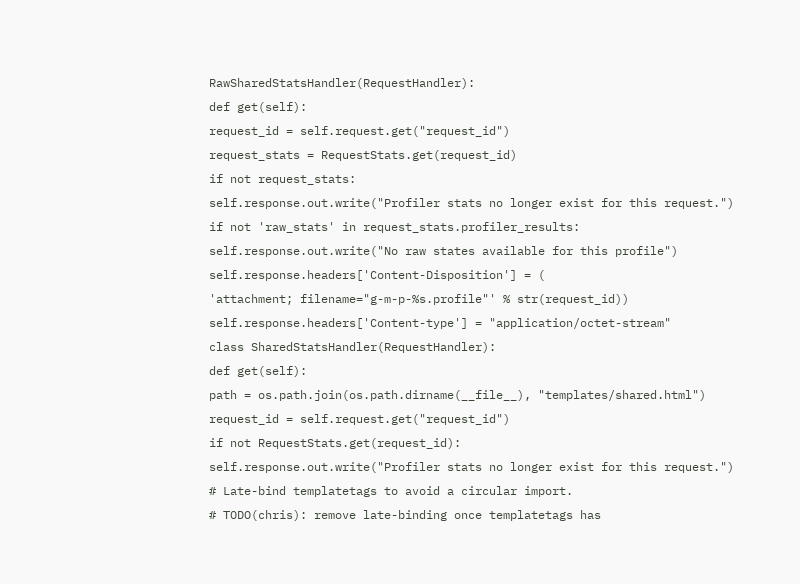RawSharedStatsHandler(RequestHandler):
def get(self):
request_id = self.request.get("request_id")
request_stats = RequestStats.get(request_id)
if not request_stats:
self.response.out.write("Profiler stats no longer exist for this request.")
if not 'raw_stats' in request_stats.profiler_results:
self.response.out.write("No raw states available for this profile")
self.response.headers['Content-Disposition'] = (
'attachment; filename="g-m-p-%s.profile"' % str(request_id))
self.response.headers['Content-type'] = "application/octet-stream"
class SharedStatsHandler(RequestHandler):
def get(self):
path = os.path.join(os.path.dirname(__file__), "templates/shared.html")
request_id = self.request.get("request_id")
if not RequestStats.get(request_id):
self.response.out.write("Profiler stats no longer exist for this request.")
# Late-bind templatetags to avoid a circular import.
# TODO(chris): remove late-binding once templatetags has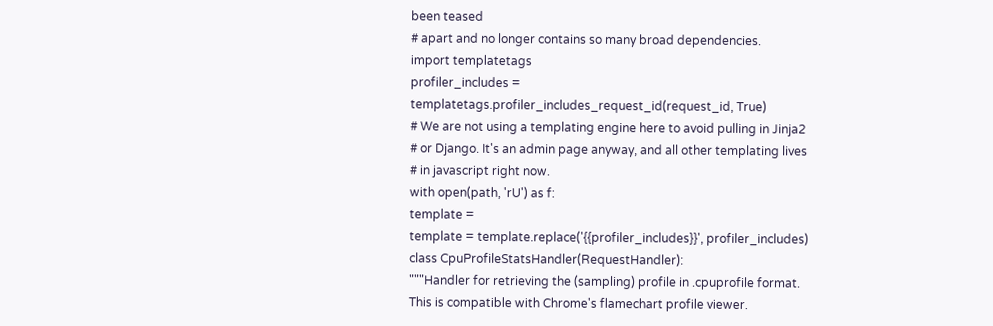been teased
# apart and no longer contains so many broad dependencies.
import templatetags
profiler_includes = templatetags.profiler_includes_request_id(request_id, True)
# We are not using a templating engine here to avoid pulling in Jinja2
# or Django. It's an admin page anyway, and all other templating lives
# in javascript right now.
with open(path, 'rU') as f:
template =
template = template.replace('{{profiler_includes}}', profiler_includes)
class CpuProfileStatsHandler(RequestHandler):
"""Handler for retrieving the (sampling) profile in .cpuprofile format.
This is compatible with Chrome's flamechart profile viewer.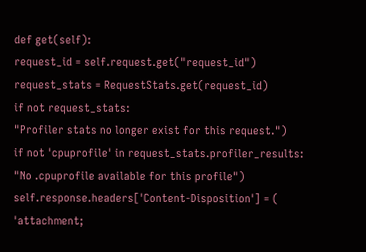def get(self):
request_id = self.request.get("request_id")
request_stats = RequestStats.get(request_id)
if not request_stats:
"Profiler stats no longer exist for this request.")
if not 'cpuprofile' in request_stats.profiler_results:
"No .cpuprofile available for this profile")
self.response.headers['Content-Disposition'] = (
'attachment;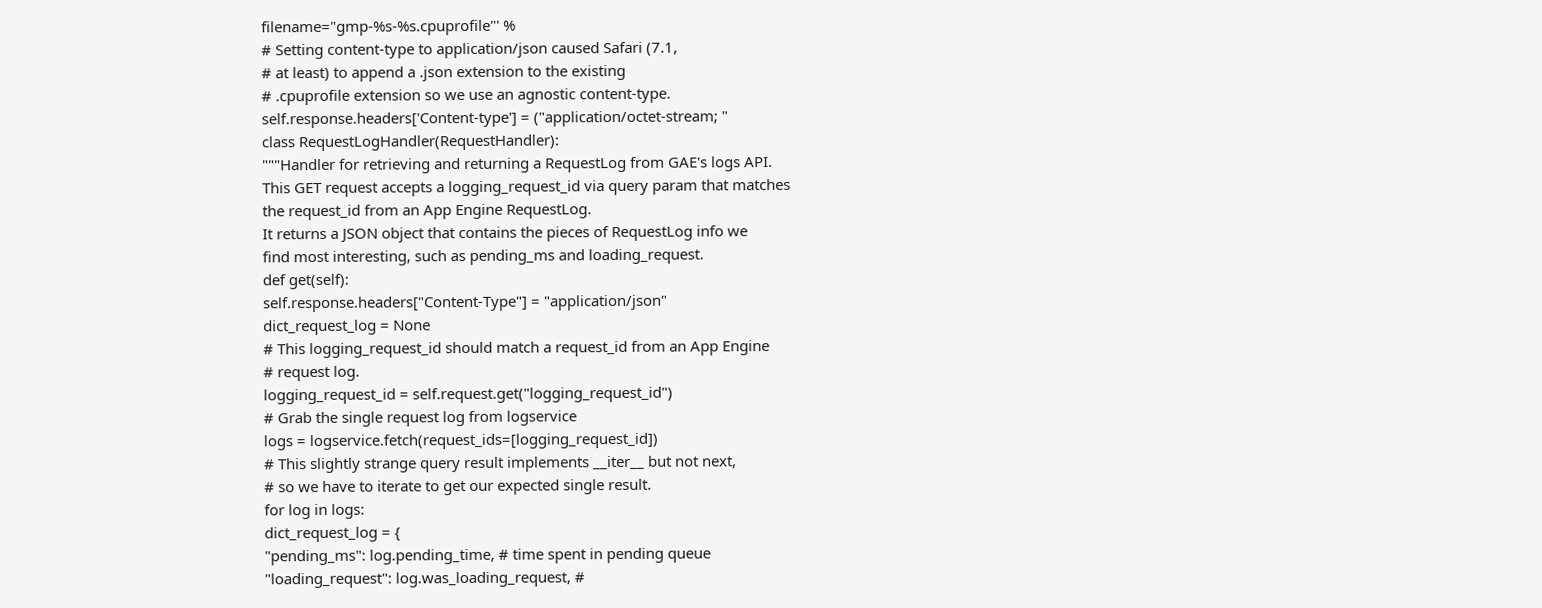filename="gmp-%s-%s.cpuprofile"' %
# Setting content-type to application/json caused Safari (7.1,
# at least) to append a .json extension to the existing
# .cpuprofile extension so we use an agnostic content-type.
self.response.headers['Content-type'] = ("application/octet-stream; "
class RequestLogHandler(RequestHandler):
"""Handler for retrieving and returning a RequestLog from GAE's logs API.
This GET request accepts a logging_request_id via query param that matches
the request_id from an App Engine RequestLog.
It returns a JSON object that contains the pieces of RequestLog info we
find most interesting, such as pending_ms and loading_request.
def get(self):
self.response.headers["Content-Type"] = "application/json"
dict_request_log = None
# This logging_request_id should match a request_id from an App Engine
# request log.
logging_request_id = self.request.get("logging_request_id")
# Grab the single request log from logservice
logs = logservice.fetch(request_ids=[logging_request_id])
# This slightly strange query result implements __iter__ but not next,
# so we have to iterate to get our expected single result.
for log in logs:
dict_request_log = {
"pending_ms": log.pending_time, # time spent in pending queue
"loading_request": log.was_loading_request, #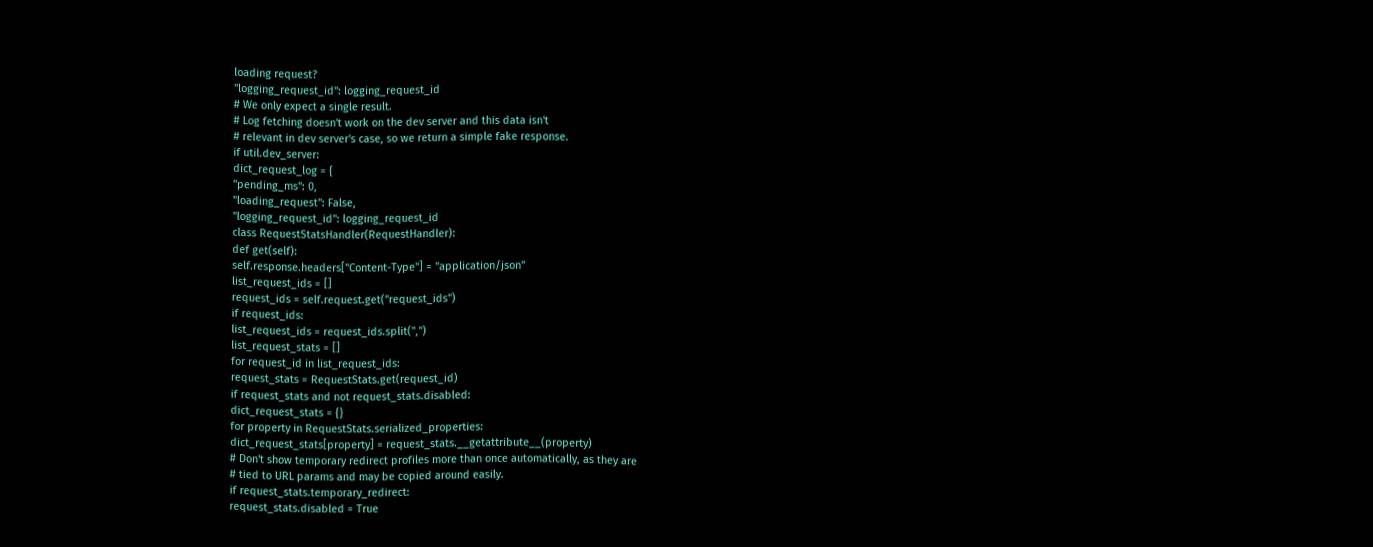loading request?
"logging_request_id": logging_request_id
# We only expect a single result.
# Log fetching doesn't work on the dev server and this data isn't
# relevant in dev server's case, so we return a simple fake response.
if util.dev_server:
dict_request_log = {
"pending_ms": 0,
"loading_request": False,
"logging_request_id": logging_request_id
class RequestStatsHandler(RequestHandler):
def get(self):
self.response.headers["Content-Type"] = "application/json"
list_request_ids = []
request_ids = self.request.get("request_ids")
if request_ids:
list_request_ids = request_ids.split(",")
list_request_stats = []
for request_id in list_request_ids:
request_stats = RequestStats.get(request_id)
if request_stats and not request_stats.disabled:
dict_request_stats = {}
for property in RequestStats.serialized_properties:
dict_request_stats[property] = request_stats.__getattribute__(property)
# Don't show temporary redirect profiles more than once automatically, as they are
# tied to URL params and may be copied around easily.
if request_stats.temporary_redirect:
request_stats.disabled = True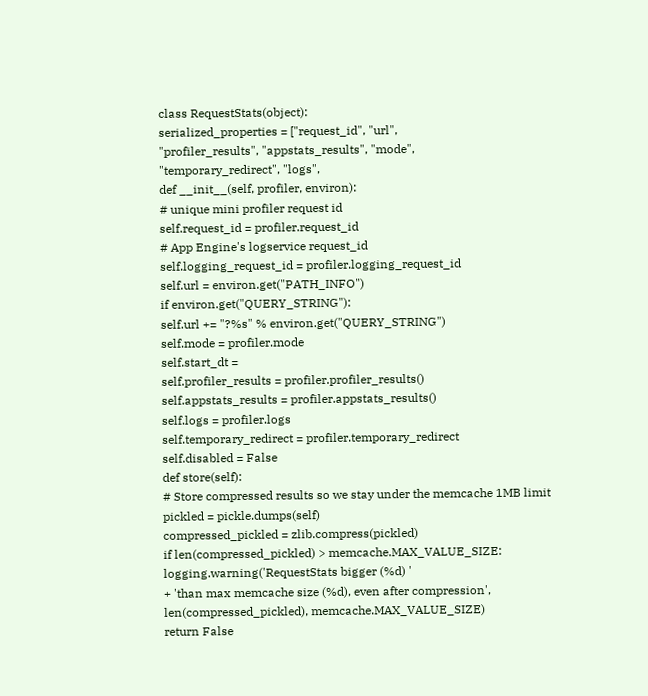class RequestStats(object):
serialized_properties = ["request_id", "url",
"profiler_results", "appstats_results", "mode",
"temporary_redirect", "logs",
def __init__(self, profiler, environ):
# unique mini profiler request id
self.request_id = profiler.request_id
# App Engine's logservice request_id
self.logging_request_id = profiler.logging_request_id
self.url = environ.get("PATH_INFO")
if environ.get("QUERY_STRING"):
self.url += "?%s" % environ.get("QUERY_STRING")
self.mode = profiler.mode
self.start_dt =
self.profiler_results = profiler.profiler_results()
self.appstats_results = profiler.appstats_results()
self.logs = profiler.logs
self.temporary_redirect = profiler.temporary_redirect
self.disabled = False
def store(self):
# Store compressed results so we stay under the memcache 1MB limit
pickled = pickle.dumps(self)
compressed_pickled = zlib.compress(pickled)
if len(compressed_pickled) > memcache.MAX_VALUE_SIZE:
logging.warning('RequestStats bigger (%d) '
+ 'than max memcache size (%d), even after compression',
len(compressed_pickled), memcache.MAX_VALUE_SIZE)
return False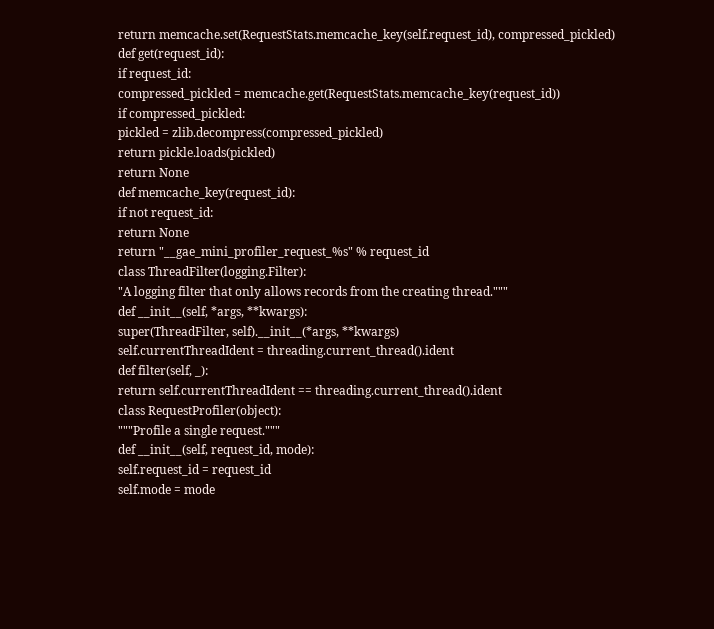return memcache.set(RequestStats.memcache_key(self.request_id), compressed_pickled)
def get(request_id):
if request_id:
compressed_pickled = memcache.get(RequestStats.memcache_key(request_id))
if compressed_pickled:
pickled = zlib.decompress(compressed_pickled)
return pickle.loads(pickled)
return None
def memcache_key(request_id):
if not request_id:
return None
return "__gae_mini_profiler_request_%s" % request_id
class ThreadFilter(logging.Filter):
"A logging filter that only allows records from the creating thread."""
def __init__(self, *args, **kwargs):
super(ThreadFilter, self).__init__(*args, **kwargs)
self.currentThreadIdent = threading.current_thread().ident
def filter(self, _):
return self.currentThreadIdent == threading.current_thread().ident
class RequestProfiler(object):
"""Profile a single request."""
def __init__(self, request_id, mode):
self.request_id = request_id
self.mode = mode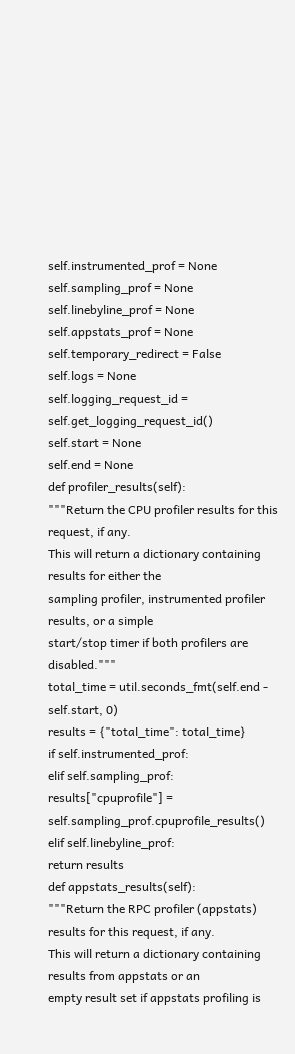self.instrumented_prof = None
self.sampling_prof = None
self.linebyline_prof = None
self.appstats_prof = None
self.temporary_redirect = False
self.logs = None
self.logging_request_id = self.get_logging_request_id()
self.start = None
self.end = None
def profiler_results(self):
"""Return the CPU profiler results for this request, if any.
This will return a dictionary containing results for either the
sampling profiler, instrumented profiler results, or a simple
start/stop timer if both profilers are disabled."""
total_time = util.seconds_fmt(self.end - self.start, 0)
results = {"total_time": total_time}
if self.instrumented_prof:
elif self.sampling_prof:
results["cpuprofile"] = self.sampling_prof.cpuprofile_results()
elif self.linebyline_prof:
return results
def appstats_results(self):
"""Return the RPC profiler (appstats) results for this request, if any.
This will return a dictionary containing results from appstats or an
empty result set if appstats profiling is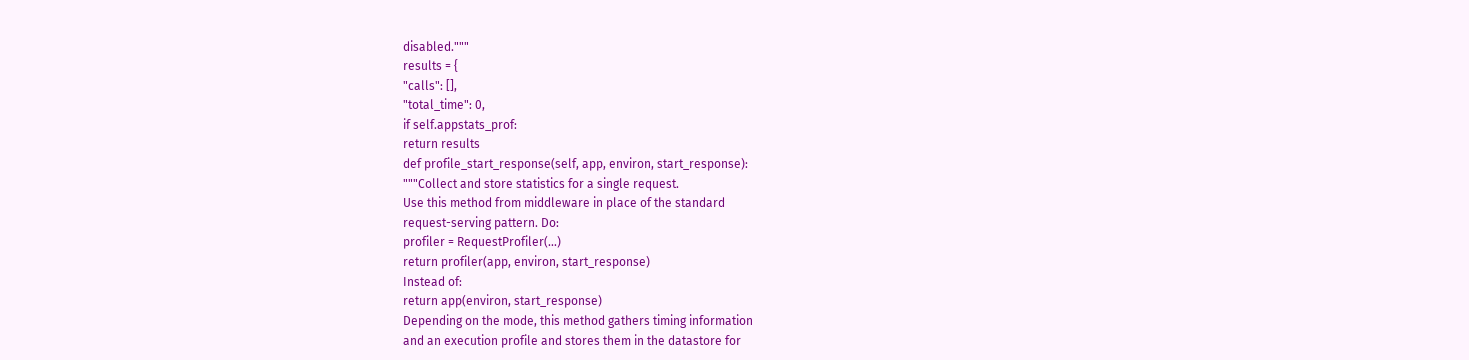disabled."""
results = {
"calls": [],
"total_time": 0,
if self.appstats_prof:
return results
def profile_start_response(self, app, environ, start_response):
"""Collect and store statistics for a single request.
Use this method from middleware in place of the standard
request-serving pattern. Do:
profiler = RequestProfiler(...)
return profiler(app, environ, start_response)
Instead of:
return app(environ, start_response)
Depending on the mode, this method gathers timing information
and an execution profile and stores them in the datastore for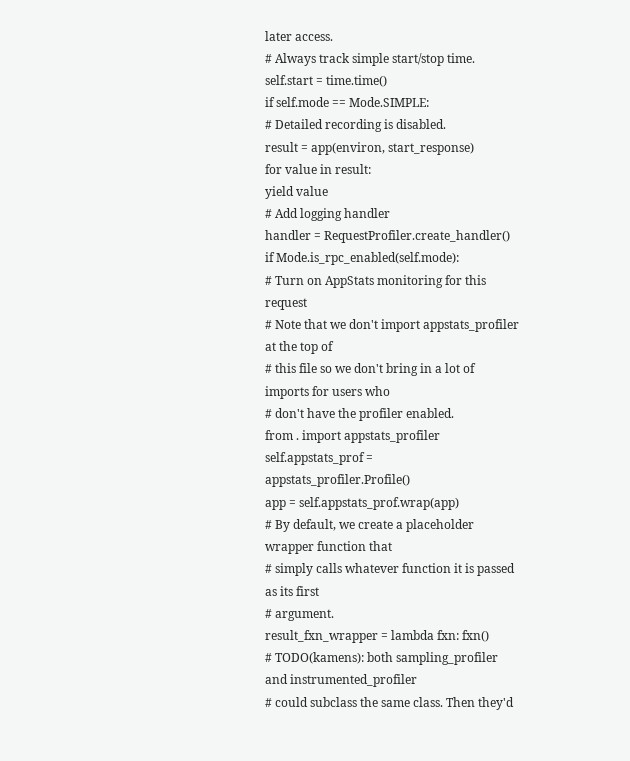later access.
# Always track simple start/stop time.
self.start = time.time()
if self.mode == Mode.SIMPLE:
# Detailed recording is disabled.
result = app(environ, start_response)
for value in result:
yield value
# Add logging handler
handler = RequestProfiler.create_handler()
if Mode.is_rpc_enabled(self.mode):
# Turn on AppStats monitoring for this request
# Note that we don't import appstats_profiler at the top of
# this file so we don't bring in a lot of imports for users who
# don't have the profiler enabled.
from . import appstats_profiler
self.appstats_prof = appstats_profiler.Profile()
app = self.appstats_prof.wrap(app)
# By default, we create a placeholder wrapper function that
# simply calls whatever function it is passed as its first
# argument.
result_fxn_wrapper = lambda fxn: fxn()
# TODO(kamens): both sampling_profiler and instrumented_profiler
# could subclass the same class. Then they'd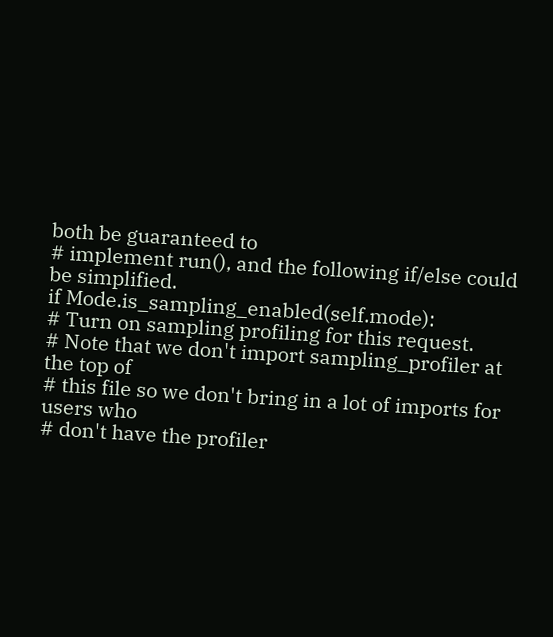both be guaranteed to
# implement run(), and the following if/else could be simplified.
if Mode.is_sampling_enabled(self.mode):
# Turn on sampling profiling for this request.
# Note that we don't import sampling_profiler at the top of
# this file so we don't bring in a lot of imports for users who
# don't have the profiler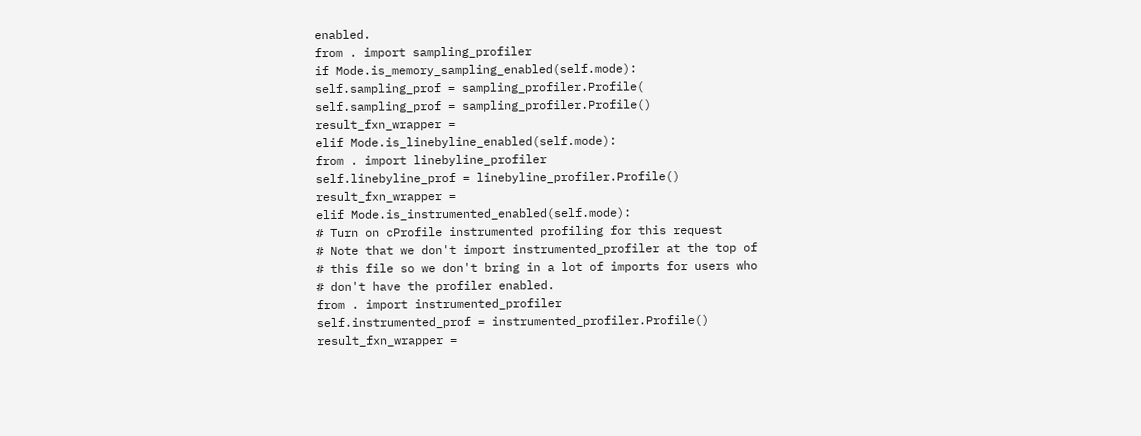enabled.
from . import sampling_profiler
if Mode.is_memory_sampling_enabled(self.mode):
self.sampling_prof = sampling_profiler.Profile(
self.sampling_prof = sampling_profiler.Profile()
result_fxn_wrapper =
elif Mode.is_linebyline_enabled(self.mode):
from . import linebyline_profiler
self.linebyline_prof = linebyline_profiler.Profile()
result_fxn_wrapper =
elif Mode.is_instrumented_enabled(self.mode):
# Turn on cProfile instrumented profiling for this request
# Note that we don't import instrumented_profiler at the top of
# this file so we don't bring in a lot of imports for users who
# don't have the profiler enabled.
from . import instrumented_profiler
self.instrumented_prof = instrumented_profiler.Profile()
result_fxn_wrapper =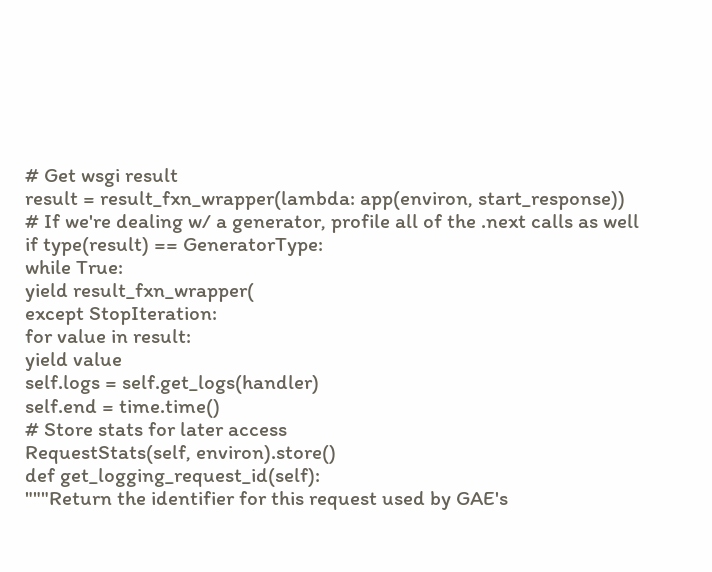# Get wsgi result
result = result_fxn_wrapper(lambda: app(environ, start_response))
# If we're dealing w/ a generator, profile all of the .next calls as well
if type(result) == GeneratorType:
while True:
yield result_fxn_wrapper(
except StopIteration:
for value in result:
yield value
self.logs = self.get_logs(handler)
self.end = time.time()
# Store stats for later access
RequestStats(self, environ).store()
def get_logging_request_id(self):
"""Return the identifier for this request used by GAE's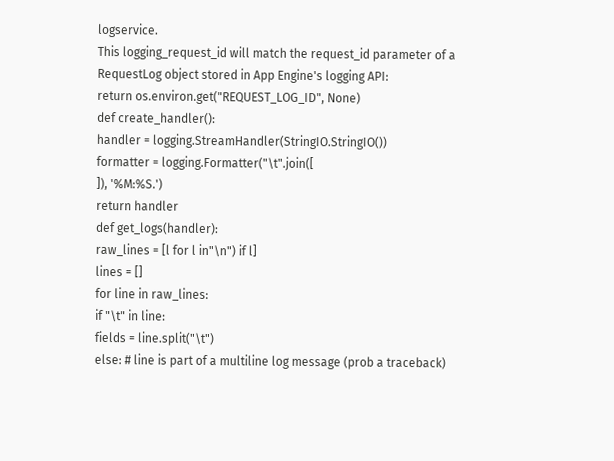logservice.
This logging_request_id will match the request_id parameter of a
RequestLog object stored in App Engine's logging API:
return os.environ.get("REQUEST_LOG_ID", None)
def create_handler():
handler = logging.StreamHandler(StringIO.StringIO())
formatter = logging.Formatter("\t".join([
]), '%M:%S.')
return handler
def get_logs(handler):
raw_lines = [l for l in"\n") if l]
lines = []
for line in raw_lines:
if "\t" in line:
fields = line.split("\t")
else: # line is part of a multiline log message (prob a traceback)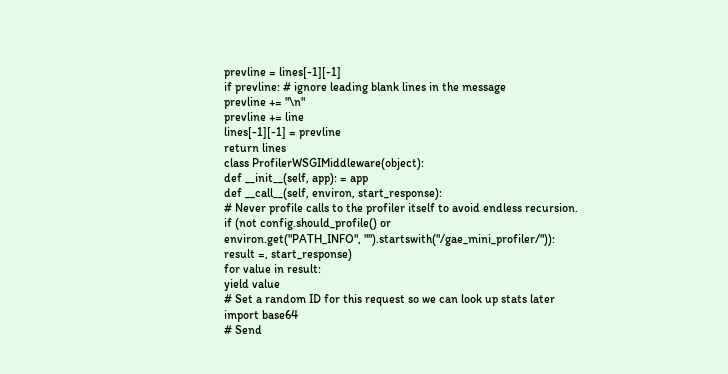prevline = lines[-1][-1]
if prevline: # ignore leading blank lines in the message
prevline += "\n"
prevline += line
lines[-1][-1] = prevline
return lines
class ProfilerWSGIMiddleware(object):
def __init__(self, app): = app
def __call__(self, environ, start_response):
# Never profile calls to the profiler itself to avoid endless recursion.
if (not config.should_profile() or
environ.get("PATH_INFO", "").startswith("/gae_mini_profiler/")):
result =, start_response)
for value in result:
yield value
# Set a random ID for this request so we can look up stats later
import base64
# Send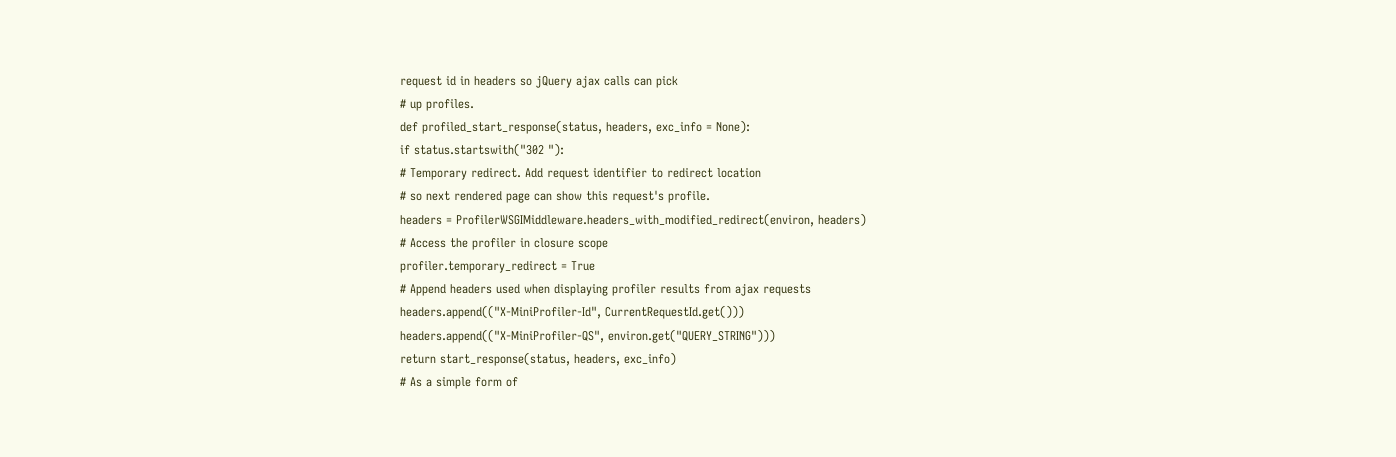request id in headers so jQuery ajax calls can pick
# up profiles.
def profiled_start_response(status, headers, exc_info = None):
if status.startswith("302 "):
# Temporary redirect. Add request identifier to redirect location
# so next rendered page can show this request's profile.
headers = ProfilerWSGIMiddleware.headers_with_modified_redirect(environ, headers)
# Access the profiler in closure scope
profiler.temporary_redirect = True
# Append headers used when displaying profiler results from ajax requests
headers.append(("X-MiniProfiler-Id", CurrentRequestId.get()))
headers.append(("X-MiniProfiler-QS", environ.get("QUERY_STRING")))
return start_response(status, headers, exc_info)
# As a simple form of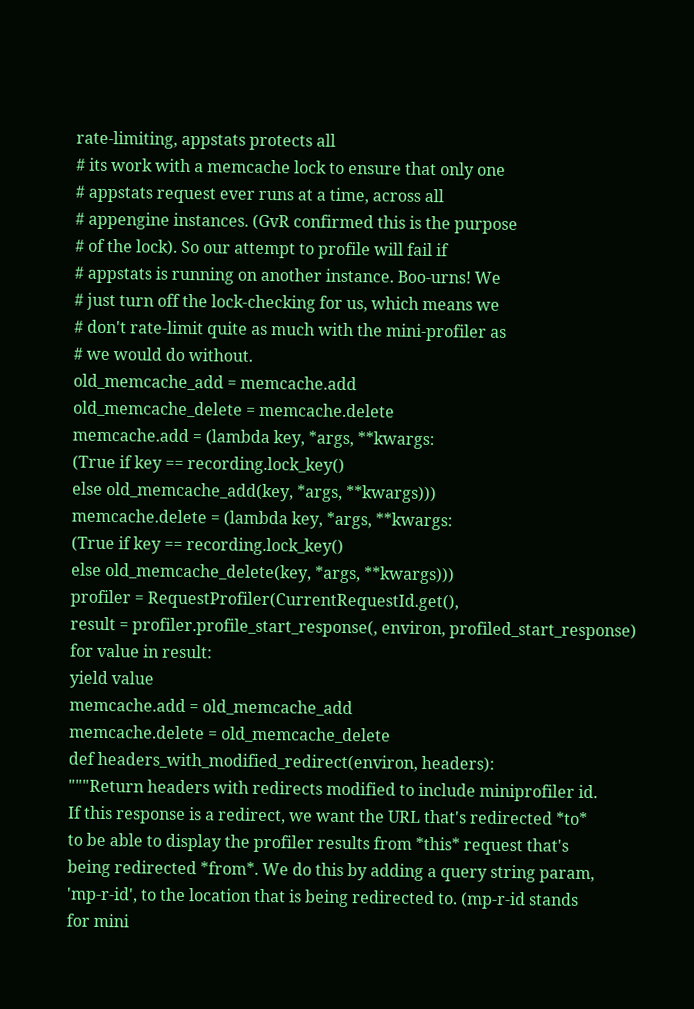rate-limiting, appstats protects all
# its work with a memcache lock to ensure that only one
# appstats request ever runs at a time, across all
# appengine instances. (GvR confirmed this is the purpose
# of the lock). So our attempt to profile will fail if
# appstats is running on another instance. Boo-urns! We
# just turn off the lock-checking for us, which means we
# don't rate-limit quite as much with the mini-profiler as
# we would do without.
old_memcache_add = memcache.add
old_memcache_delete = memcache.delete
memcache.add = (lambda key, *args, **kwargs:
(True if key == recording.lock_key()
else old_memcache_add(key, *args, **kwargs)))
memcache.delete = (lambda key, *args, **kwargs:
(True if key == recording.lock_key()
else old_memcache_delete(key, *args, **kwargs)))
profiler = RequestProfiler(CurrentRequestId.get(),
result = profiler.profile_start_response(, environ, profiled_start_response)
for value in result:
yield value
memcache.add = old_memcache_add
memcache.delete = old_memcache_delete
def headers_with_modified_redirect(environ, headers):
"""Return headers with redirects modified to include miniprofiler id.
If this response is a redirect, we want the URL that's redirected *to*
to be able to display the profiler results from *this* request that's
being redirected *from*. We do this by adding a query string param,
'mp-r-id', to the location that is being redirected to. (mp-r-id stands
for mini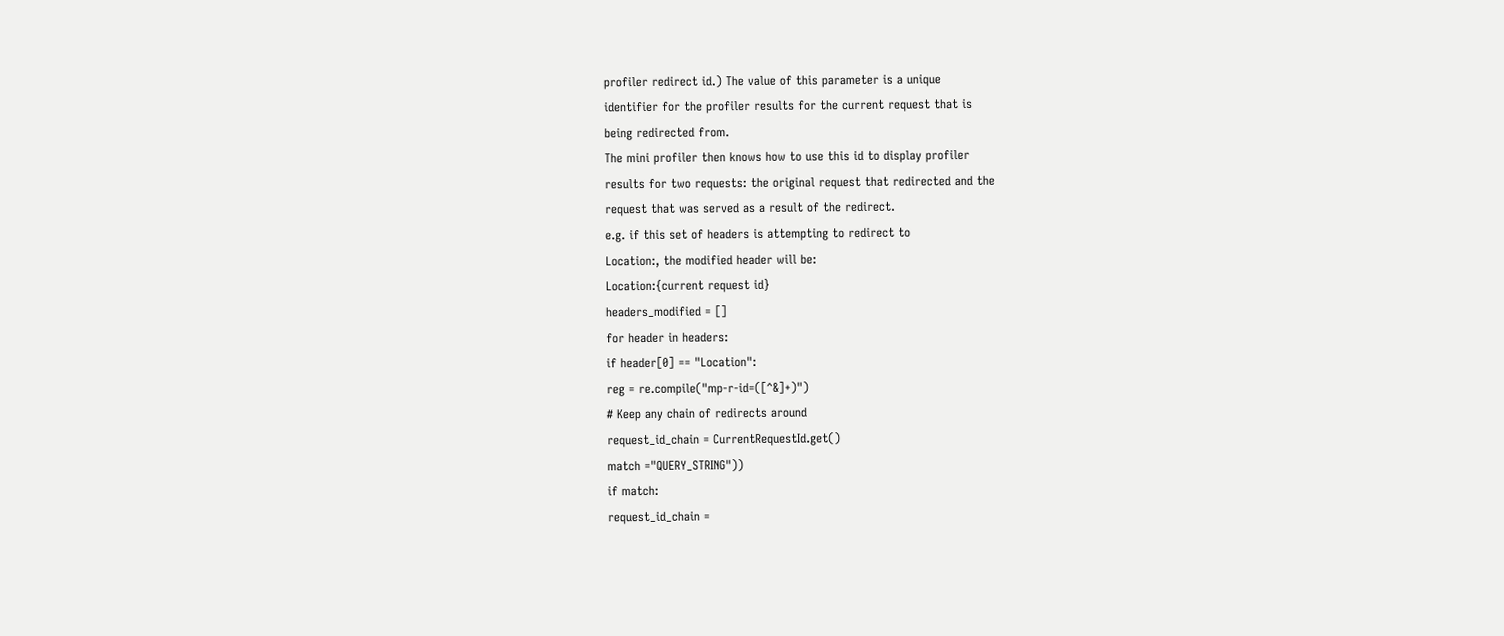profiler redirect id.) The value of this parameter is a unique
identifier for the profiler results for the current request that is
being redirected from.
The mini profiler then knows how to use this id to display profiler
results for two requests: the original request that redirected and the
request that was served as a result of the redirect.
e.g. if this set of headers is attempting to redirect to
Location:, the modified header will be:
Location:{current request id}
headers_modified = []
for header in headers:
if header[0] == "Location":
reg = re.compile("mp-r-id=([^&]+)")
# Keep any chain of redirects around
request_id_chain = CurrentRequestId.get()
match ="QUERY_STRING"))
if match:
request_id_chain =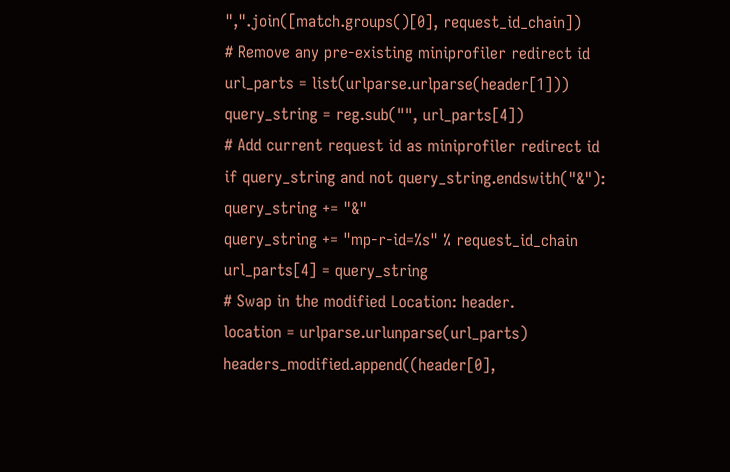",".join([match.groups()[0], request_id_chain])
# Remove any pre-existing miniprofiler redirect id
url_parts = list(urlparse.urlparse(header[1]))
query_string = reg.sub("", url_parts[4])
# Add current request id as miniprofiler redirect id
if query_string and not query_string.endswith("&"):
query_string += "&"
query_string += "mp-r-id=%s" % request_id_chain
url_parts[4] = query_string
# Swap in the modified Location: header.
location = urlparse.urlunparse(url_parts)
headers_modified.append((header[0],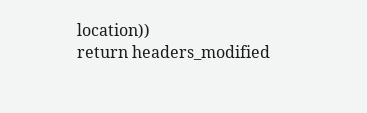location))
return headers_modified